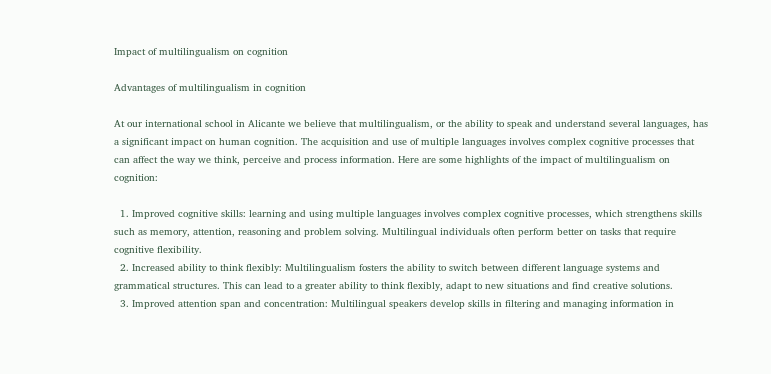Impact of multilingualism on cognition

Advantages of multilingualism in cognition

At our international school in Alicante we believe that multilingualism, or the ability to speak and understand several languages, has a significant impact on human cognition. The acquisition and use of multiple languages involves complex cognitive processes that can affect the way we think, perceive and process information. Here are some highlights of the impact of multilingualism on cognition:

  1. Improved cognitive skills: learning and using multiple languages involves complex cognitive processes, which strengthens skills such as memory, attention, reasoning and problem solving. Multilingual individuals often perform better on tasks that require cognitive flexibility.
  2. Increased ability to think flexibly: Multilingualism fosters the ability to switch between different language systems and grammatical structures. This can lead to a greater ability to think flexibly, adapt to new situations and find creative solutions.
  3. Improved attention span and concentration: Multilingual speakers develop skills in filtering and managing information in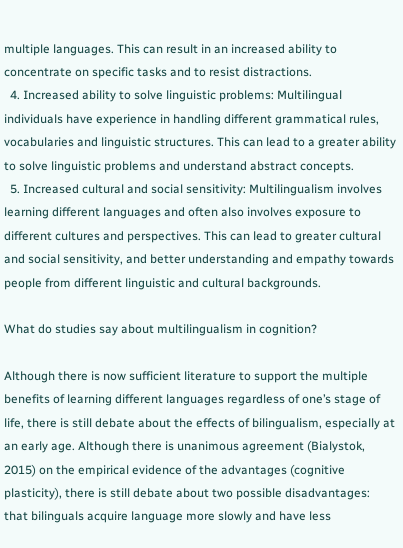multiple languages. This can result in an increased ability to concentrate on specific tasks and to resist distractions.
  4. Increased ability to solve linguistic problems: Multilingual individuals have experience in handling different grammatical rules, vocabularies and linguistic structures. This can lead to a greater ability to solve linguistic problems and understand abstract concepts.
  5. Increased cultural and social sensitivity: Multilingualism involves learning different languages and often also involves exposure to different cultures and perspectives. This can lead to greater cultural and social sensitivity, and better understanding and empathy towards people from different linguistic and cultural backgrounds.

What do studies say about multilingualism in cognition?

Although there is now sufficient literature to support the multiple benefits of learning different languages regardless of one’s stage of life, there is still debate about the effects of bilingualism, especially at an early age. Although there is unanimous agreement (Bialystok, 2015) on the empirical evidence of the advantages (cognitive plasticity), there is still debate about two possible disadvantages: that bilinguals acquire language more slowly and have less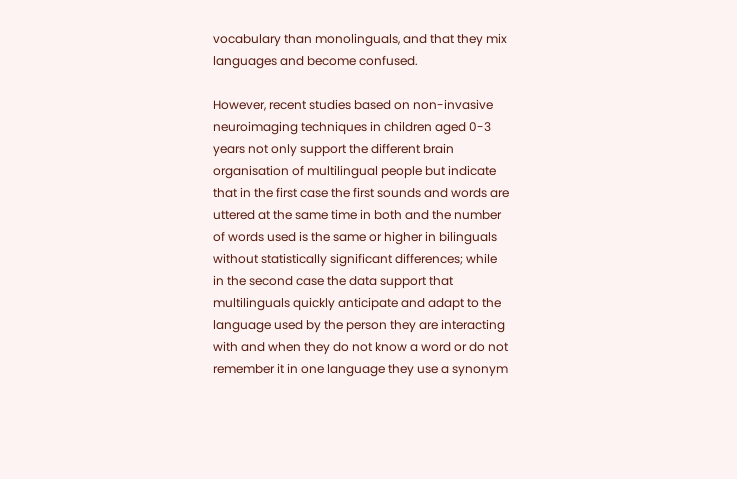vocabulary than monolinguals, and that they mix languages and become confused.

However, recent studies based on non-invasive neuroimaging techniques in children aged 0-3 years not only support the different brain organisation of multilingual people but indicate that in the first case the first sounds and words are uttered at the same time in both and the number of words used is the same or higher in bilinguals without statistically significant differences; while in the second case the data support that multilinguals quickly anticipate and adapt to the language used by the person they are interacting with and when they do not know a word or do not remember it in one language they use a synonym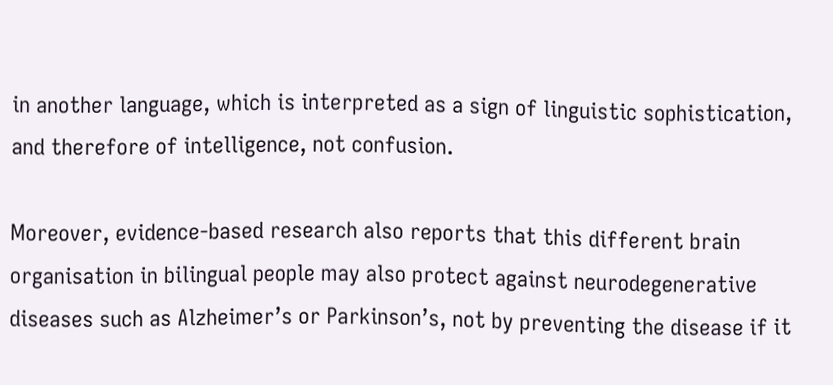in another language, which is interpreted as a sign of linguistic sophistication, and therefore of intelligence, not confusion.

Moreover, evidence-based research also reports that this different brain organisation in bilingual people may also protect against neurodegenerative diseases such as Alzheimer’s or Parkinson’s, not by preventing the disease if it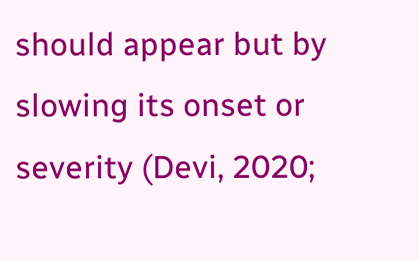should appear but by slowing its onset or severity (Devi, 2020;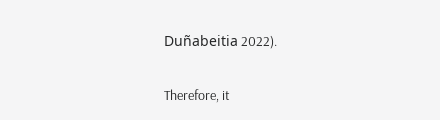Duñabeitia 2022).

Therefore, it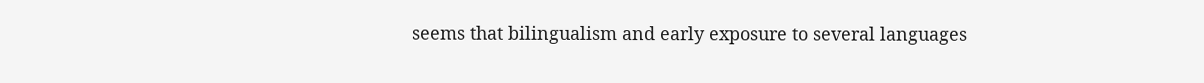seems that bilingualism and early exposure to several languages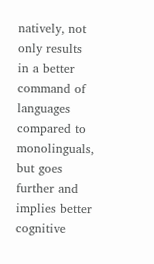natively, not only results in a better command of languages compared to monolinguals, but goes further and implies better cognitive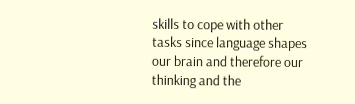skills to cope with other tasks since language shapes our brain and therefore our thinking and the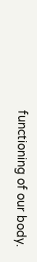functioning of our body.